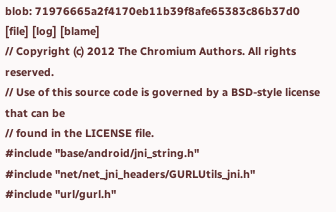blob: 71976665a2f4170eb11b39f8afe65383c86b37d0 [file] [log] [blame]
// Copyright (c) 2012 The Chromium Authors. All rights reserved.
// Use of this source code is governed by a BSD-style license that can be
// found in the LICENSE file.
#include "base/android/jni_string.h"
#include "net/net_jni_headers/GURLUtils_jni.h"
#include "url/gurl.h"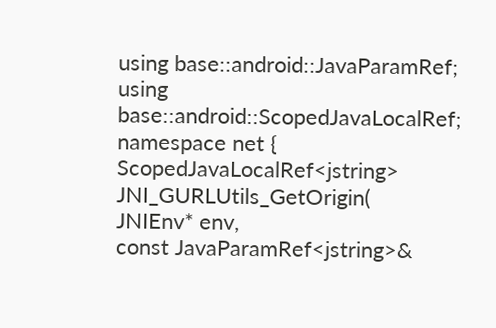using base::android::JavaParamRef;
using base::android::ScopedJavaLocalRef;
namespace net {
ScopedJavaLocalRef<jstring> JNI_GURLUtils_GetOrigin(
JNIEnv* env,
const JavaParamRef<jstring>&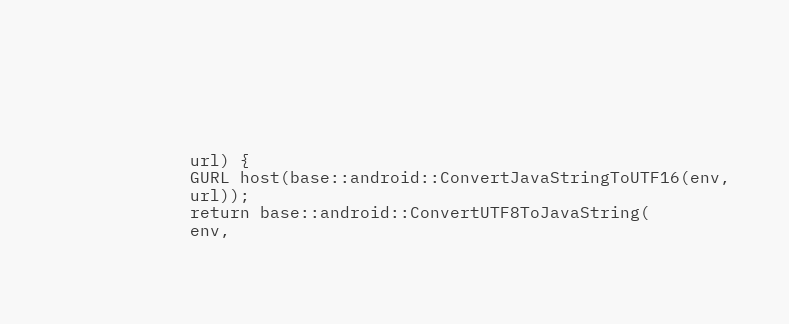url) {
GURL host(base::android::ConvertJavaStringToUTF16(env, url));
return base::android::ConvertUTF8ToJavaString(
env,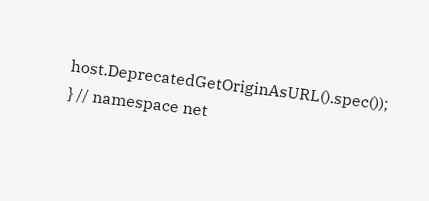host.DeprecatedGetOriginAsURL().spec());
} // namespace net